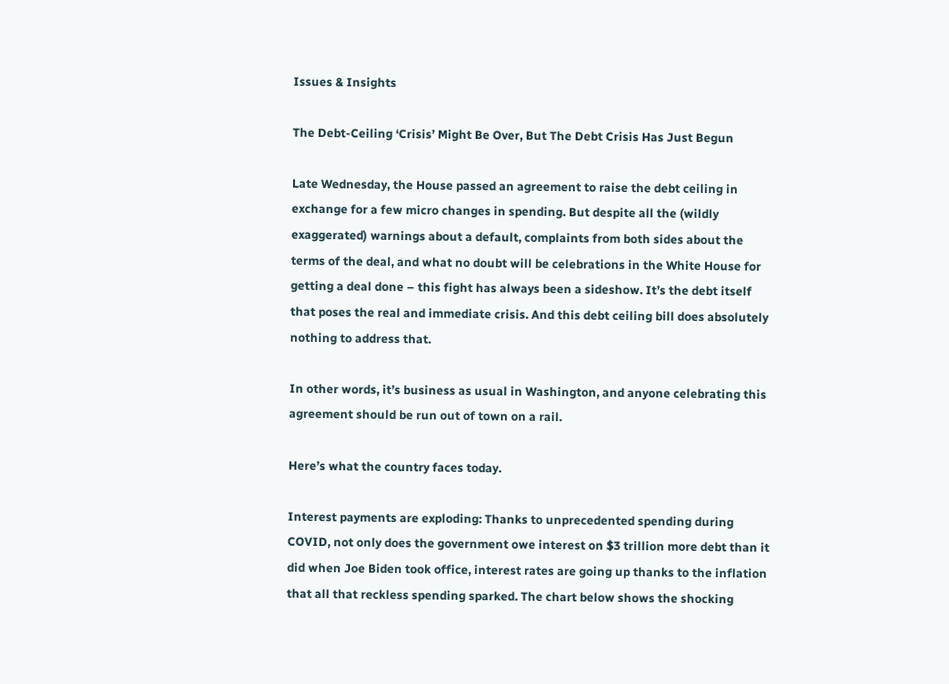Issues & Insights

The Debt-Ceiling ‘Crisis’ Might Be Over, But The Debt Crisis Has Just Begun

Late Wednesday, the House passed an agreement to raise the debt ceiling in exchange for a few micro changes in spending. But despite all the (wildly exaggerated) warnings about a default, complaints from both sides about the terms of the deal, and what no doubt will be celebrations in the White House for getting a deal done – this fight has always been a sideshow. It’s the debt itself that poses the real and immediate crisis. And this debt ceiling bill does absolutely nothing to address that.

In other words, it’s business as usual in Washington, and anyone celebrating this agreement should be run out of town on a rail.

Here’s what the country faces today.

Interest payments are exploding: Thanks to unprecedented spending during COVID, not only does the government owe interest on $3 trillion more debt than it did when Joe Biden took office, interest rates are going up thanks to the inflation that all that reckless spending sparked. The chart below shows the shocking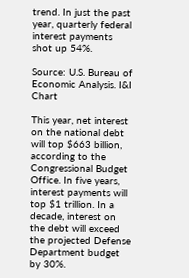trend. In just the past year, quarterly federal interest payments shot up 54%.

Source: U.S. Bureau of Economic Analysis. I&I Chart

This year, net interest on the national debt will top $663 billion, according to the Congressional Budget Office. In five years, interest payments will top $1 trillion. In a decade, interest on the debt will exceed the projected Defense Department budget by 30%.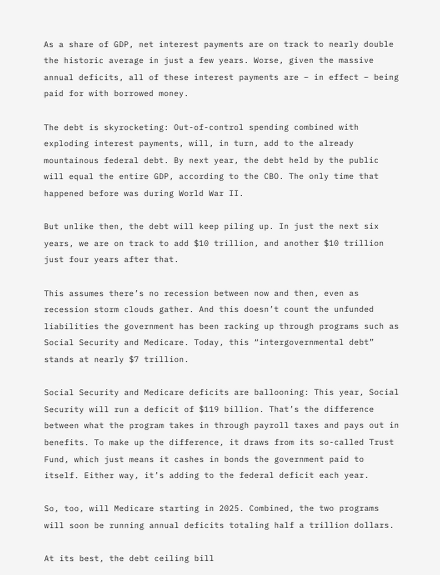As a share of GDP, net interest payments are on track to nearly double the historic average in just a few years. Worse, given the massive annual deficits, all of these interest payments are – in effect – being paid for with borrowed money.

The debt is skyrocketing: Out-of-control spending combined with exploding interest payments, will, in turn, add to the already mountainous federal debt. By next year, the debt held by the public will equal the entire GDP, according to the CBO. The only time that happened before was during World War II.

But unlike then, the debt will keep piling up. In just the next six years, we are on track to add $10 trillion, and another $10 trillion just four years after that.

This assumes there’s no recession between now and then, even as recession storm clouds gather. And this doesn’t count the unfunded liabilities the government has been racking up through programs such as Social Security and Medicare. Today, this “intergovernmental debt” stands at nearly $7 trillion.

Social Security and Medicare deficits are ballooning: This year, Social Security will run a deficit of $119 billion. That’s the difference between what the program takes in through payroll taxes and pays out in benefits. To make up the difference, it draws from its so-called Trust Fund, which just means it cashes in bonds the government paid to itself. Either way, it’s adding to the federal deficit each year.

So, too, will Medicare starting in 2025. Combined, the two programs will soon be running annual deficits totaling half a trillion dollars.

At its best, the debt ceiling bill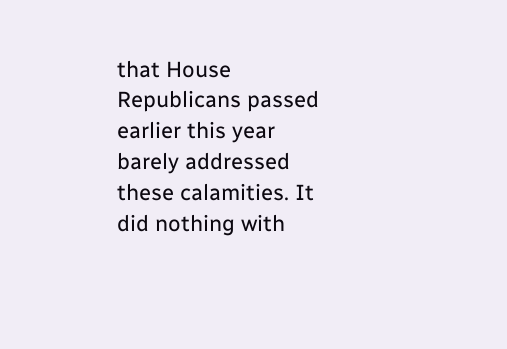that House Republicans passed earlier this year barely addressed these calamities. It did nothing with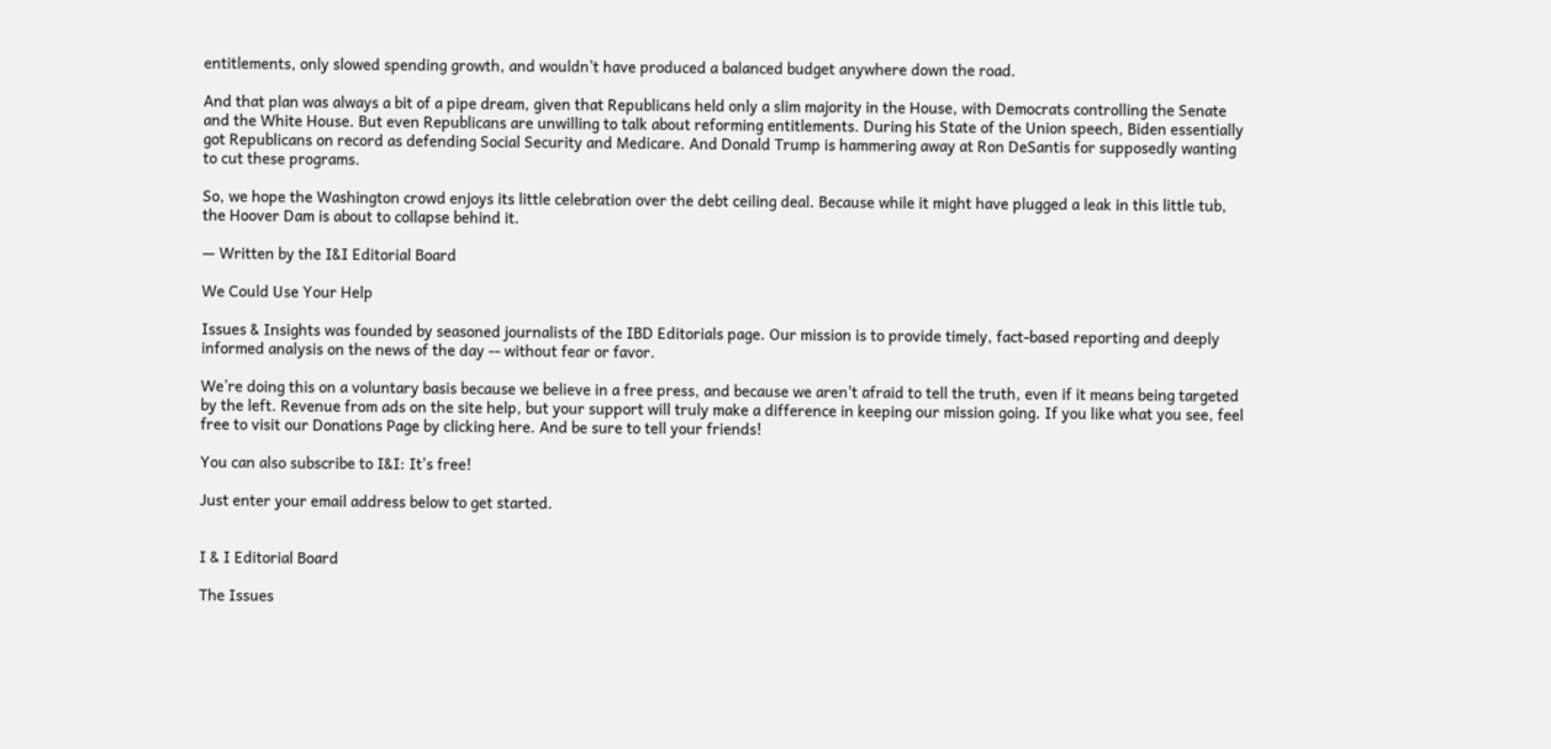entitlements, only slowed spending growth, and wouldn’t have produced a balanced budget anywhere down the road.

And that plan was always a bit of a pipe dream, given that Republicans held only a slim majority in the House, with Democrats controlling the Senate and the White House. But even Republicans are unwilling to talk about reforming entitlements. During his State of the Union speech, Biden essentially got Republicans on record as defending Social Security and Medicare. And Donald Trump is hammering away at Ron DeSantis for supposedly wanting to cut these programs.

So, we hope the Washington crowd enjoys its little celebration over the debt ceiling deal. Because while it might have plugged a leak in this little tub, the Hoover Dam is about to collapse behind it.

— Written by the I&I Editorial Board

We Could Use Your Help

Issues & Insights was founded by seasoned journalists of the IBD Editorials page. Our mission is to provide timely, fact-based reporting and deeply informed analysis on the news of the day -- without fear or favor.

We’re doing this on a voluntary basis because we believe in a free press, and because we aren't afraid to tell the truth, even if it means being targeted by the left. Revenue from ads on the site help, but your support will truly make a difference in keeping our mission going. If you like what you see, feel free to visit our Donations Page by clicking here. And be sure to tell your friends!

You can also subscribe to I&I: It's free!

Just enter your email address below to get started.


I & I Editorial Board

The Issues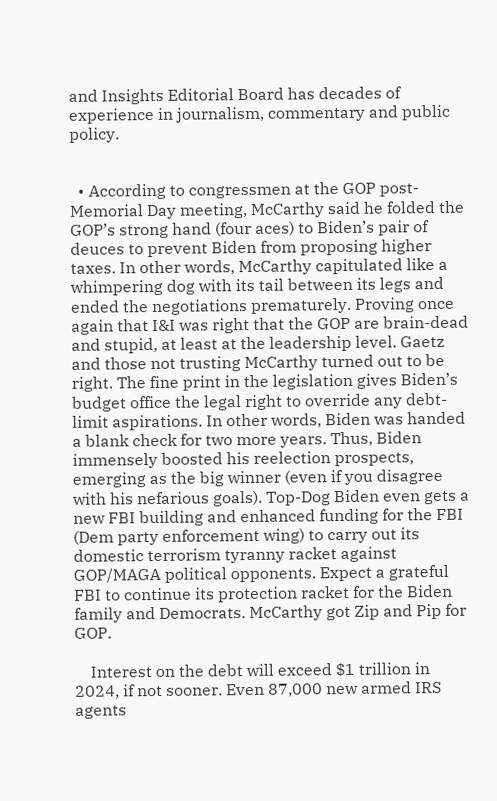and Insights Editorial Board has decades of experience in journalism, commentary and public policy.


  • According to congressmen at the GOP post-Memorial Day meeting, McCarthy said he folded the GOP’s strong hand (four aces) to Biden’s pair of deuces to prevent Biden from proposing higher taxes. In other words, McCarthy capitulated like a whimpering dog with its tail between its legs and ended the negotiations prematurely. Proving once again that I&I was right that the GOP are brain-dead and stupid, at least at the leadership level. Gaetz and those not trusting McCarthy turned out to be right. The fine print in the legislation gives Biden’s budget office the legal right to override any debt-limit aspirations. In other words, Biden was handed a blank check for two more years. Thus, Biden immensely boosted his reelection prospects, emerging as the big winner (even if you disagree with his nefarious goals). Top-Dog Biden even gets a new FBI building and enhanced funding for the FBI (Dem party enforcement wing) to carry out its domestic terrorism tyranny racket against GOP/MAGA political opponents. Expect a grateful FBI to continue its protection racket for the Biden family and Democrats. McCarthy got Zip and Pip for GOP.

    Interest on the debt will exceed $1 trillion in 2024, if not sooner. Even 87,000 new armed IRS agents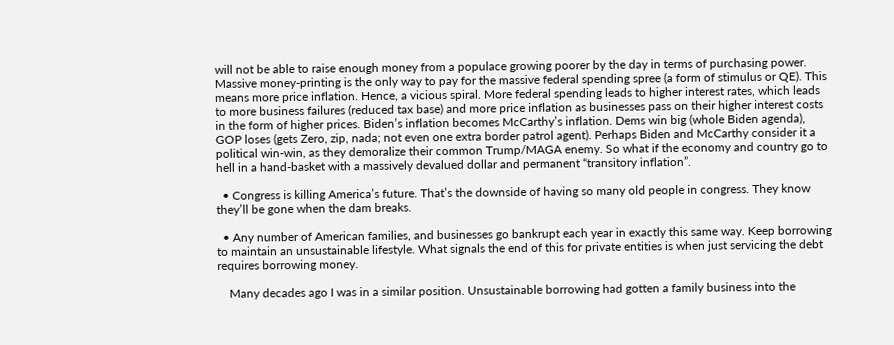will not be able to raise enough money from a populace growing poorer by the day in terms of purchasing power. Massive money-printing is the only way to pay for the massive federal spending spree (a form of stimulus or QE). This means more price inflation. Hence, a vicious spiral. More federal spending leads to higher interest rates, which leads to more business failures (reduced tax base) and more price inflation as businesses pass on their higher interest costs in the form of higher prices. Biden’s inflation becomes McCarthy’s inflation. Dems win big (whole Biden agenda), GOP loses (gets Zero, zip, nada; not even one extra border patrol agent). Perhaps Biden and McCarthy consider it a political win-win, as they demoralize their common Trump/MAGA enemy. So what if the economy and country go to hell in a hand-basket with a massively devalued dollar and permanent “transitory inflation”.

  • Congress is killing America’s future. That’s the downside of having so many old people in congress. They know they’ll be gone when the dam breaks.

  • Any number of American families, and businesses go bankrupt each year in exactly this same way. Keep borrowing to maintain an unsustainable lifestyle. What signals the end of this for private entities is when just servicing the debt requires borrowing money.

    Many decades ago I was in a similar position. Unsustainable borrowing had gotten a family business into the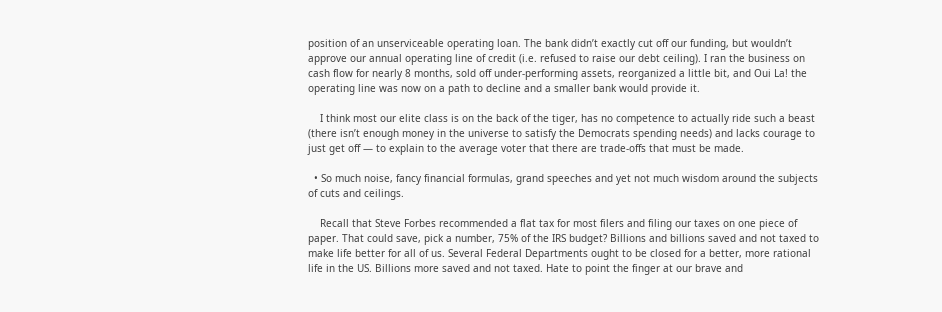position of an unserviceable operating loan. The bank didn’t exactly cut off our funding, but wouldn’t approve our annual operating line of credit (i.e. refused to raise our debt ceiling). I ran the business on cash flow for nearly 8 months, sold off under-performing assets, reorganized a little bit, and Oui La! the operating line was now on a path to decline and a smaller bank would provide it.

    I think most our elite class is on the back of the tiger, has no competence to actually ride such a beast (there isn’t enough money in the universe to satisfy the Democrats spending needs) and lacks courage to just get off — to explain to the average voter that there are trade-offs that must be made.

  • So much noise, fancy financial formulas, grand speeches and yet not much wisdom around the subjects of cuts and ceilings.

    Recall that Steve Forbes recommended a flat tax for most filers and filing our taxes on one piece of paper. That could save, pick a number, 75% of the IRS budget? Billions and billions saved and not taxed to make life better for all of us. Several Federal Departments ought to be closed for a better, more rational life in the US. Billions more saved and not taxed. Hate to point the finger at our brave and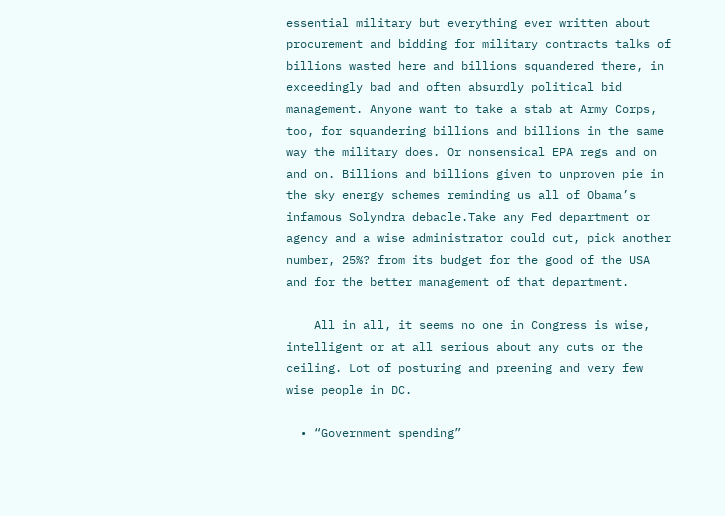essential military but everything ever written about procurement and bidding for military contracts talks of billions wasted here and billions squandered there, in exceedingly bad and often absurdly political bid management. Anyone want to take a stab at Army Corps, too, for squandering billions and billions in the same way the military does. Or nonsensical EPA regs and on and on. Billions and billions given to unproven pie in the sky energy schemes reminding us all of Obama’s infamous Solyndra debacle.Take any Fed department or agency and a wise administrator could cut, pick another number, 25%? from its budget for the good of the USA and for the better management of that department.

    All in all, it seems no one in Congress is wise, intelligent or at all serious about any cuts or the ceiling. Lot of posturing and preening and very few wise people in DC.

  • “Government spending”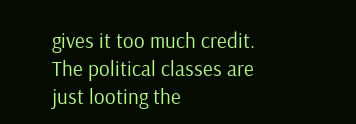gives it too much credit. The political classes are just looting the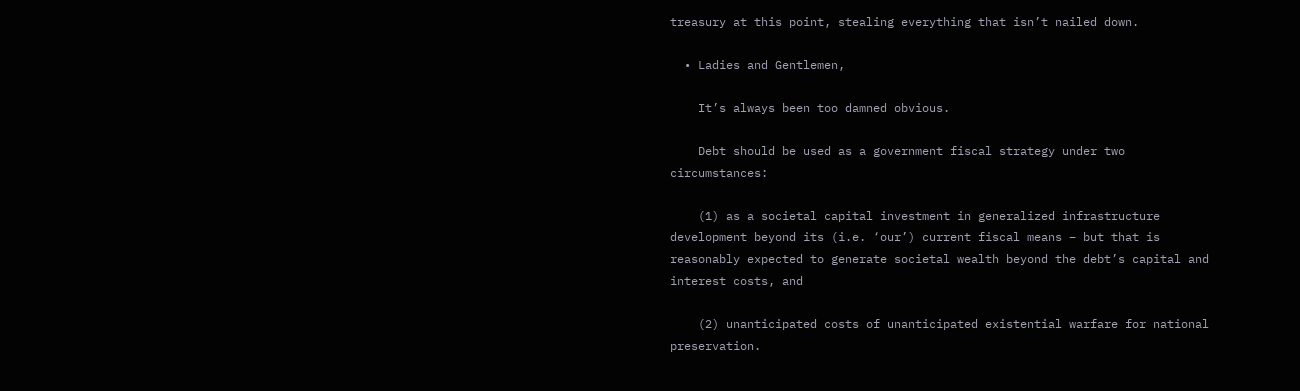treasury at this point, stealing everything that isn’t nailed down.

  • Ladies and Gentlemen,

    It’s always been too damned obvious.

    Debt should be used as a government fiscal strategy under two circumstances:

    (1) as a societal capital investment in generalized infrastructure development beyond its (i.e. ‘our’) current fiscal means – but that is reasonably expected to generate societal wealth beyond the debt’s capital and interest costs, and

    (2) unanticipated costs of unanticipated existential warfare for national preservation.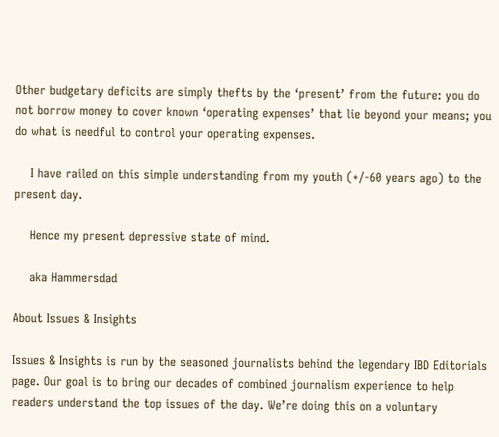Other budgetary deficits are simply thefts by the ‘present’ from the future: you do not borrow money to cover known ‘operating expenses’ that lie beyond your means; you do what is needful to control your operating expenses.

    I have railed on this simple understanding from my youth (+/-60 years ago) to the present day.

    Hence my present depressive state of mind.

    aka Hammersdad

About Issues & Insights

Issues & Insights is run by the seasoned journalists behind the legendary IBD Editorials page. Our goal is to bring our decades of combined journalism experience to help readers understand the top issues of the day. We’re doing this on a voluntary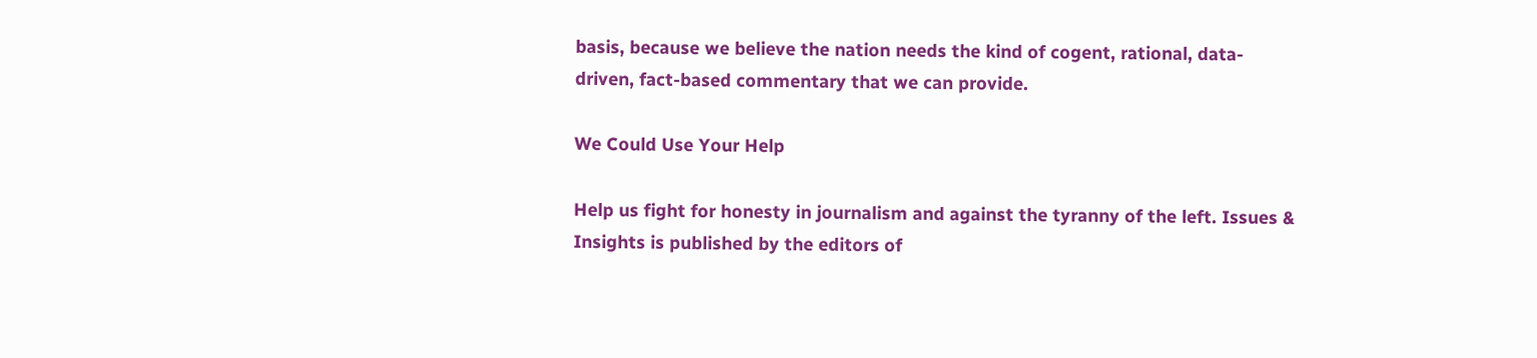basis, because we believe the nation needs the kind of cogent, rational, data-driven, fact-based commentary that we can provide.

We Could Use Your Help

Help us fight for honesty in journalism and against the tyranny of the left. Issues & Insights is published by the editors of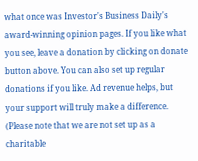what once was Investor's Business Daily's award-winning opinion pages. If you like what you see, leave a donation by clicking on donate button above. You can also set up regular donations if you like. Ad revenue helps, but your support will truly make a difference. (Please note that we are not set up as a charitable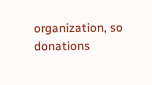organization, so donations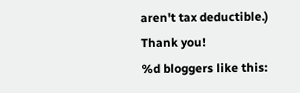aren't tax deductible.) Thank you!
%d bloggers like this: